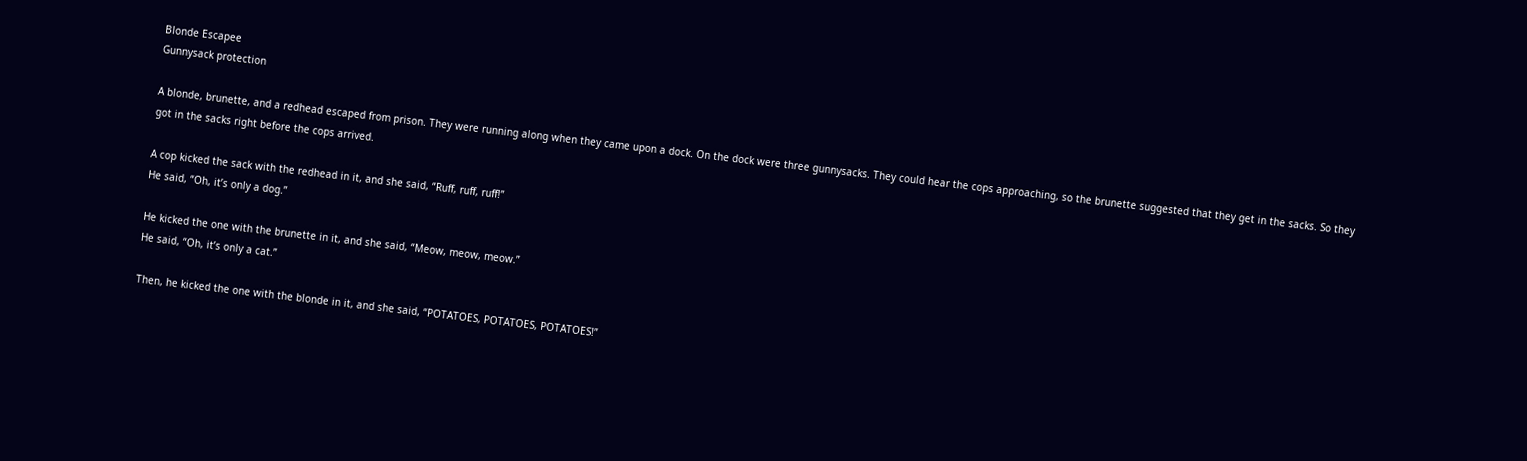Blonde Escapee
Gunnysack protection

A blonde, brunette, and a redhead escaped from prison. They were running along when they came upon a dock. On the dock were three gunnysacks. They could hear the cops approaching, so the brunette suggested that they get in the sacks. So they got in the sacks right before the cops arrived.

A cop kicked the sack with the redhead in it, and she said, “Ruff, ruff, ruff!”
He said, “Oh, it’s only a dog.”

He kicked the one with the brunette in it, and she said, “Meow, meow, meow.”
He said, “Oh, it’s only a cat.”

Then, he kicked the one with the blonde in it, and she said, “POTATOES, POTATOES, POTATOES!”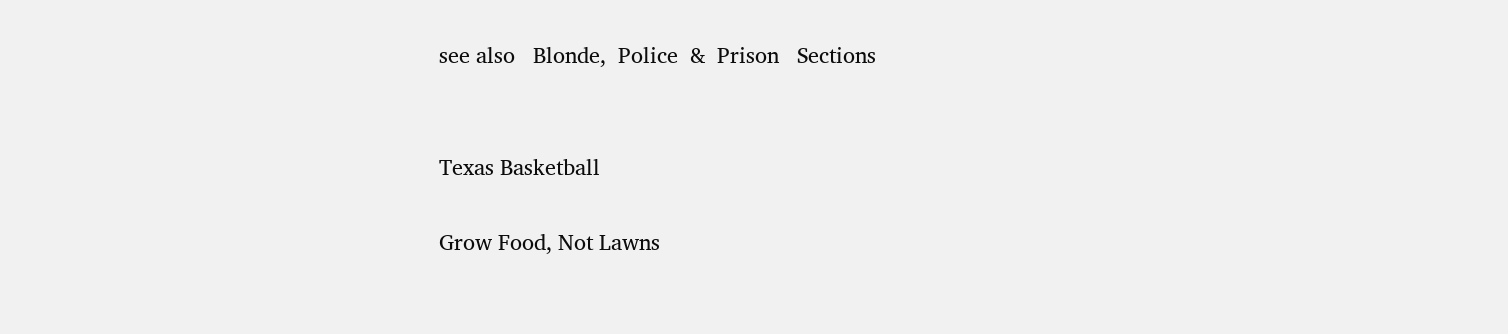see also   Blonde,  Police  &  Prison   Sections


Texas Basketball

Grow Food, Not Lawns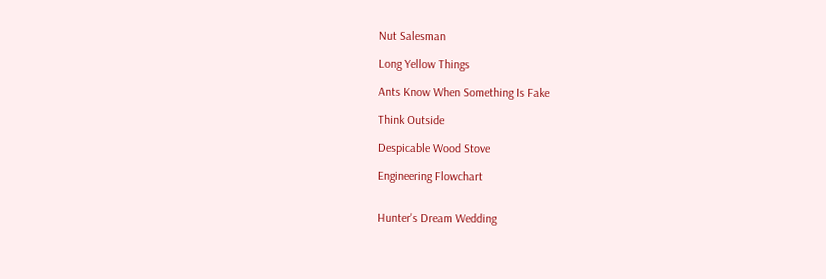Nut Salesman

Long Yellow Things

Ants Know When Something Is Fake

Think Outside

Despicable Wood Stove

Engineering Flowchart


Hunter's Dream Wedding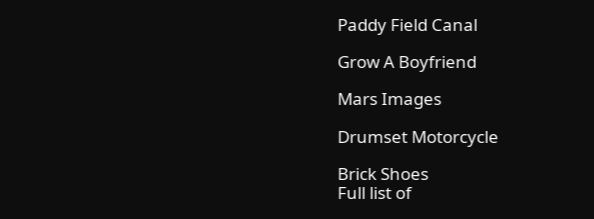Paddy Field Canal

Grow A Boyfriend

Mars Images

Drumset Motorcycle

Brick Shoes
Full list of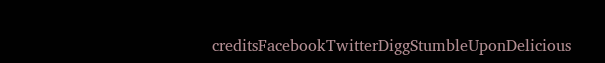creditsFacebookTwitterDiggStumbleUponDelicious